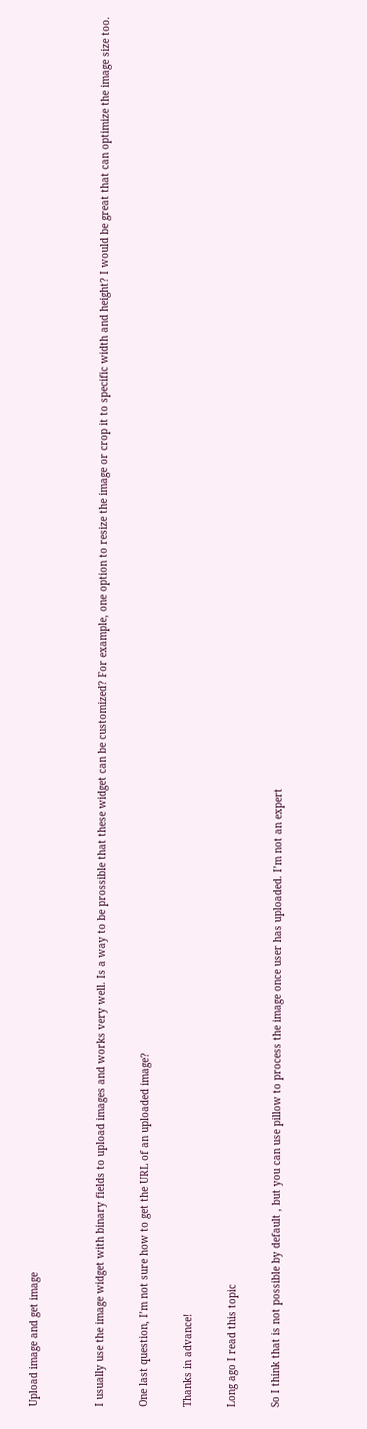Upload image and get image


I usually use the image widget with binary fields to upload images and works very well. Is a way to be prossible that these widget can be customized? For example, one option to resize the image or crop it to specific width and height? I would be great that can optimize the image size too.

One last question, I’m not sure how to get the URL of an uploaded image?

Thanks in advance!

Long ago I read this topic

So I think that is not possible by default , but you can use pillow to process the image once user has uploaded. I’m not an expert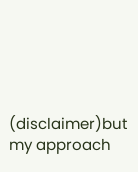(disclaimer)but my approach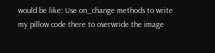would be like: Use on_change methods to write my pillow code there to overwride the image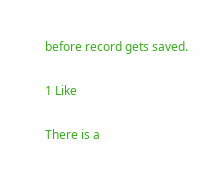before record gets saved.

1 Like

There is a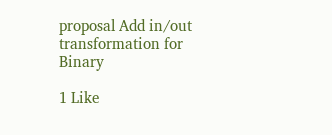proposal Add in/out transformation for Binary

1 Like